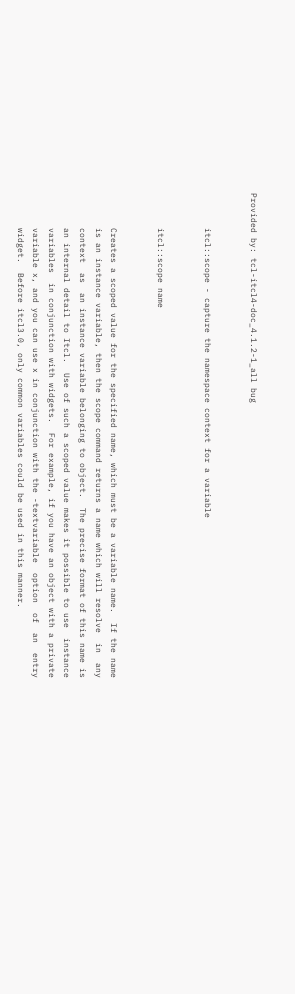Provided by: tcl-itcl4-doc_4.1.2-1_all bug


       itcl::scope - capture the namespace context for a variable


       itcl::scope name


       Creates a scoped value for the specified name, which must be a variable name.  If the name
       is an instance variable, then the scope command returns a name which will resolve  in  any
       context  as  an instance variable belonging to object.  The precise format of this name is
       an internal detail to Itcl.  Use of such a scoped value makes it possible to use  instance
       variables  in conjunction with widgets.  For example, if you have an object with a private
       variable x, and you can use x in conjunction with the -textvariable  option  of  an  entry
       widget.  Before itcl3.0, only common variables could be used in this manner.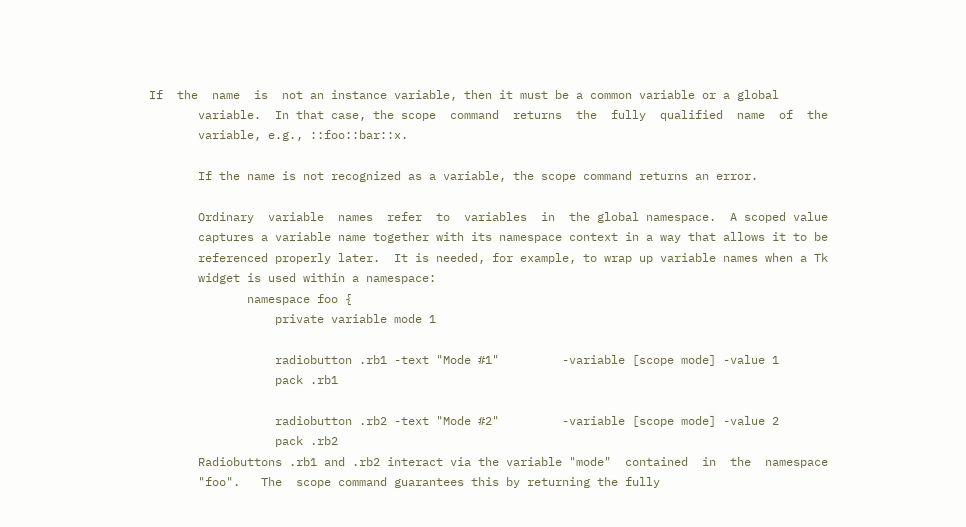If  the  name  is  not an instance variable, then it must be a common variable or a global
       variable.  In that case, the scope  command  returns  the  fully  qualified  name  of  the
       variable, e.g., ::foo::bar::x.

       If the name is not recognized as a variable, the scope command returns an error.

       Ordinary  variable  names  refer  to  variables  in  the global namespace.  A scoped value
       captures a variable name together with its namespace context in a way that allows it to be
       referenced properly later.  It is needed, for example, to wrap up variable names when a Tk
       widget is used within a namespace:
              namespace foo {
                  private variable mode 1

                  radiobutton .rb1 -text "Mode #1"         -variable [scope mode] -value 1
                  pack .rb1

                  radiobutton .rb2 -text "Mode #2"         -variable [scope mode] -value 2
                  pack .rb2
       Radiobuttons .rb1 and .rb2 interact via the variable "mode"  contained  in  the  namespace
       "foo".   The  scope command guarantees this by returning the fully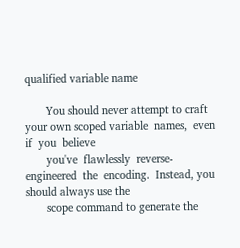qualified variable name

       You should never attempt to craft your own scoped variable  names,  even  if  you  believe
       you've  flawlessly  reverse-engineered  the  encoding.  Instead, you should always use the
       scope command to generate the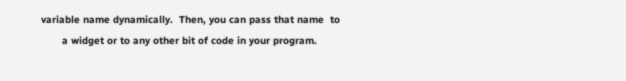variable name dynamically.  Then, you can pass that name  to
       a widget or to any other bit of code in your program.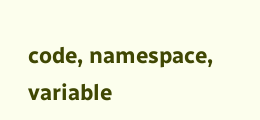code, namespace, variable